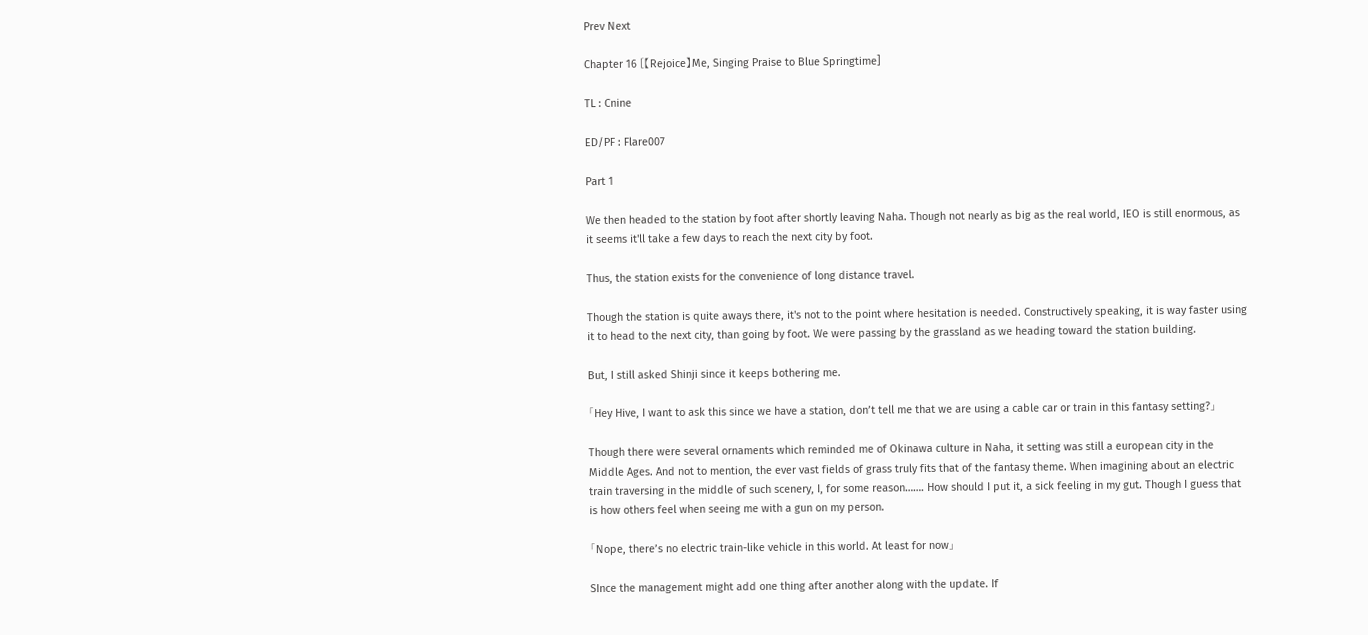Prev Next

Chapter 16 [【Rejoice】Me, Singing Praise to Blue Springtime]

TL : Cnine

ED/PF : Flare007

Part 1

We then headed to the station by foot after shortly leaving Naha. Though not nearly as big as the real world, IEO is still enormous, as it seems it'll take a few days to reach the next city by foot.

Thus, the station exists for the convenience of long distance travel.

Though the station is quite aways there, it's not to the point where hesitation is needed. Constructively speaking, it is way faster using it to head to the next city, than going by foot. We were passing by the grassland as we heading toward the station building.

But, I still asked Shinji since it keeps bothering me.

「Hey Hive, I want to ask this since we have a station, don’t tell me that we are using a cable car or train in this fantasy setting?」

Though there were several ornaments which reminded me of Okinawa culture in Naha, it setting was still a european city in the Middle Ages. And not to mention, the ever vast fields of grass truly fits that of the fantasy theme. When imagining about an electric train traversing in the middle of such scenery, I, for some reason……. How should I put it, a sick feeling in my gut. Though I guess that is how others feel when seeing me with a gun on my person.

「Nope, there’s no electric train-like vehicle in this world. At least for now」

SInce the management might add one thing after another along with the update. If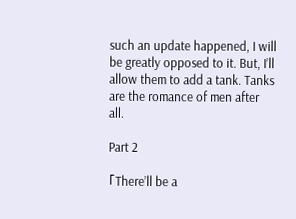such an update happened, I will be greatly opposed to it. But, I’ll allow them to add a tank. Tanks are the romance of men after all.

Part 2

「There’ll be a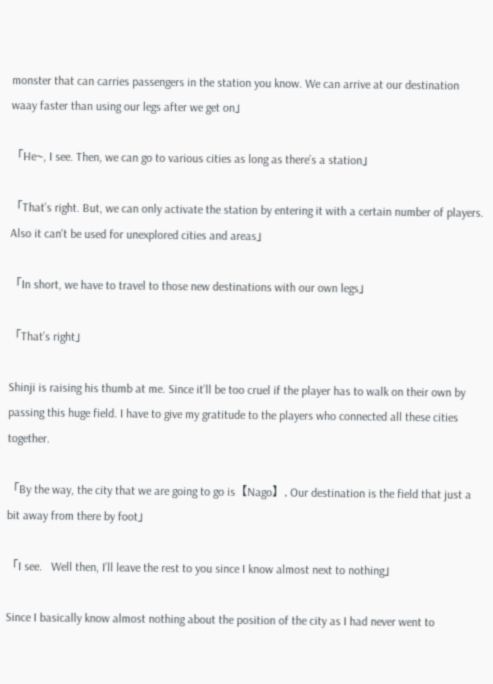monster that can carries passengers in the station you know. We can arrive at our destination waay faster than using our legs after we get on」

「He~, I see. Then, we can go to various cities as long as there’s a station」

「That’s right. But, we can only activate the station by entering it with a certain number of players. Also it can't be used for unexplored cities and areas」

「In short, we have to travel to those new destinations with our own legs」

「That’s right」

Shinji is raising his thumb at me. Since it’ll be too cruel if the player has to walk on their own by passing this huge field. I have to give my gratitude to the players who connected all these cities together.

「By the way, the city that we are going to go is【Nago】. Our destination is the field that just a bit away from there by foot」

「I see.   Well then, I’ll leave the rest to you since I know almost next to nothing」

Since I basically know almost nothing about the position of the city as I had never went to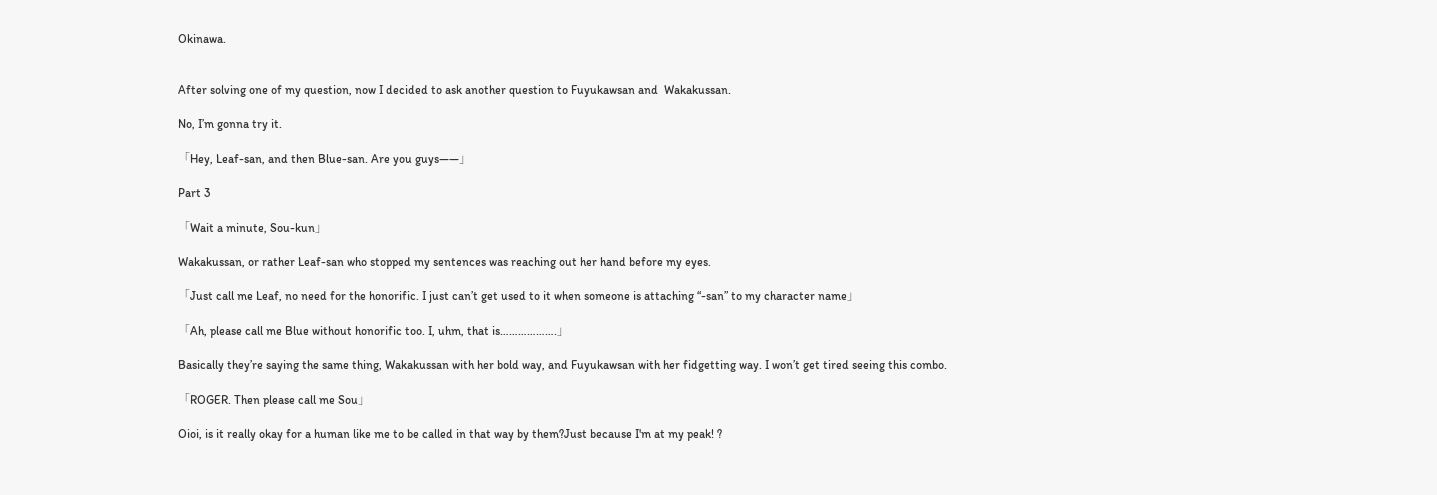Okinawa.


After solving one of my question, now I decided to ask another question to Fuyukawsan and  Wakakussan.

No, I’m gonna try it.

「Hey, Leaf-san, and then Blue-san. Are you guys――」

Part 3

「Wait a minute, Sou-kun」

Wakakussan, or rather Leaf-san who stopped my sentences was reaching out her hand before my eyes.

「Just call me Leaf, no need for the honorific. I just can’t get used to it when someone is attaching “-san” to my character name」

「Ah, please call me Blue without honorific too. I, uhm, that is……………….」

Basically they’re saying the same thing, Wakakussan with her bold way, and Fuyukawsan with her fidgetting way. I won’t get tired seeing this combo.

「ROGER. Then please call me Sou」

Oioi, is it really okay for a human like me to be called in that way by them?Just because I'm at my peak! ?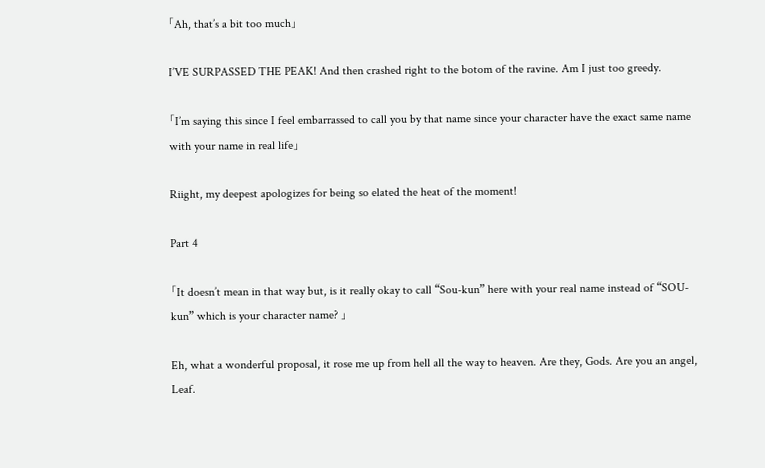「Ah, that’s a bit too much」

I’VE SURPASSED THE PEAK! And then crashed right to the botom of the ravine. Am I just too greedy.

「I’m saying this since I feel embarrassed to call you by that name since your character have the exact same name with your name in real life」

Riight, my deepest apologizes for being so elated the heat of the moment!

Part 4

「It doesn’t mean in that way but, is it really okay to call “Sou-kun” here with your real name instead of “SOU-kun” which is your character name? 」

Eh, what a wonderful proposal, it rose me up from hell all the way to heaven. Are they, Gods. Are you an angel, Leaf.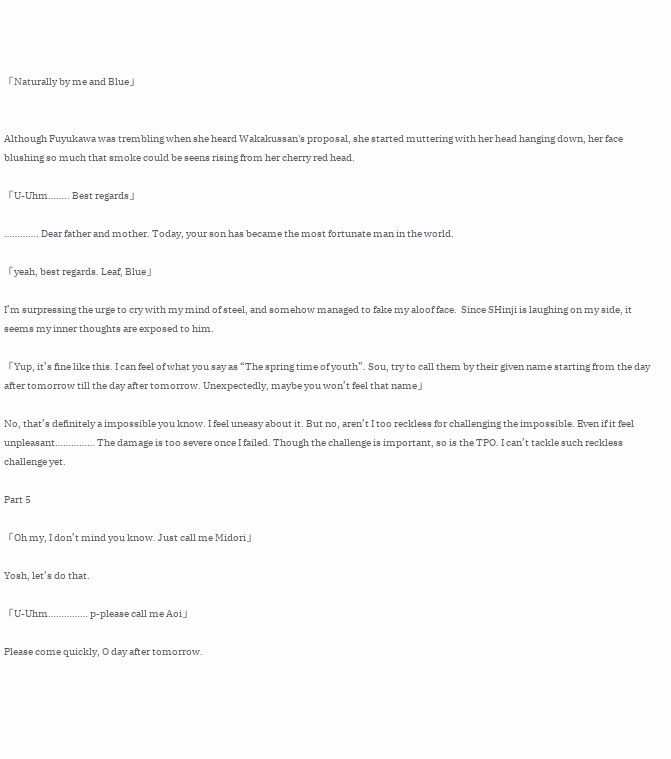「Naturally by me and Blue」


Although Fuyukawa was trembling when she heard Wakakussan's proposal, she started muttering with her head hanging down, her face blushing so much that smoke could be seens rising from her cherry red head.

「U-Uhm…….. Best regards」

…………. Dear father and mother. Today, your son has became the most fortunate man in the world.

「yeah, best regards. Leaf, Blue」

I’m surpressing the urge to cry with my mind of steel, and somehow managed to fake my aloof face.  Since SHinji is laughing on my side, it seems my inner thoughts are exposed to him.

「Yup, it’s fine like this. I can feel of what you say as “The spring time of youth”. Sou, try to call them by their given name starting from the day after tomorrow till the day after tomorrow. Unexpectedly, maybe you won’t feel that name」

No, that’s definitely a impossible you know. I feel uneasy about it. But no, aren’t I too reckless for challenging the impossible. Even if it feel unpleasant…………… The damage is too severe once I failed. Though the challenge is important, so is the TPO. I can’t tackle such reckless challenge yet.

Part 5

「Oh my, I don’t mind you know. Just call me Midori」

Yosh, let’s do that.

「U-Uhm…………… p-please call me Aoi」

Please come quickly, O day after tomorrow.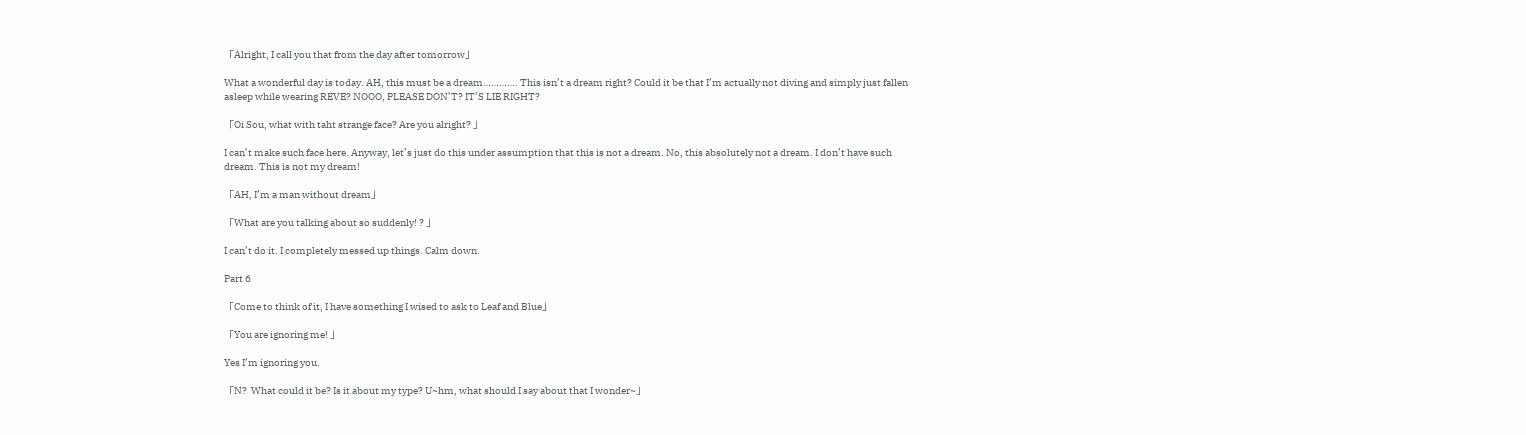「Alright, I call you that from the day after tomorrow」

What a wonderful day is today. AH, this must be a dream…………. This isn’t a dream right? Could it be that I’m actually not diving and simply just fallen asleep while wearing REVE? NOOO, PLEASE DON’T? IT’S LIE RIGHT?

「Oi Sou, what with taht strange face? Are you alright? 」

I can’t make such face here. Anyway, let’s just do this under assumption that this is not a dream. No, this absolutely not a dream. I don’t have such dream. This is not my dream!

「AH, I’m a man without dream」

「What are you talking about so suddenly! ? 」

I can’t do it. I completely messed up things. Calm down.

Part 6

「Come to think of it, I have something I wised to ask to Leaf and Blue」

「You are ignoring me! 」

Yes I’m ignoring you.

「N?  What could it be? Is it about my type? U~hm, what should I say about that I wonder~」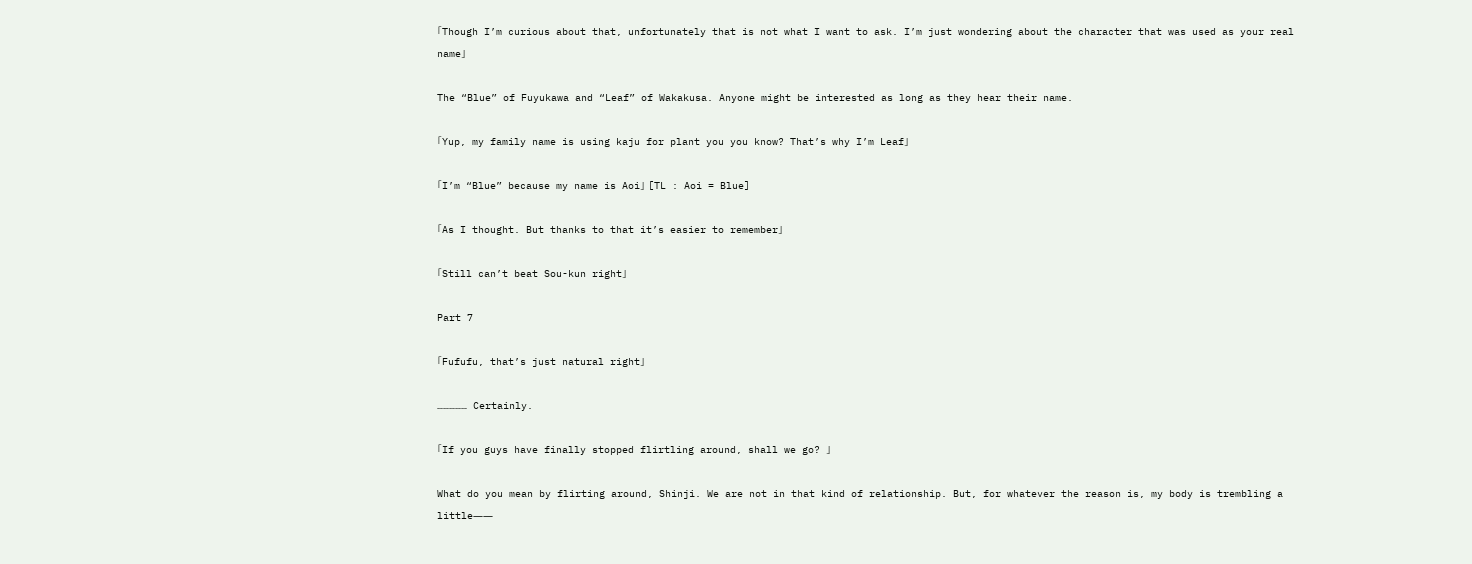「Though I’m curious about that, unfortunately that is not what I want to ask. I’m just wondering about the character that was used as your real name」

The “Blue” of Fuyukawa and “Leaf” of Wakakusa. Anyone might be interested as long as they hear their name.

「Yup, my family name is using kaju for plant you you know? That’s why I’m Leaf」

「I’m “Blue” because my name is Aoi」 [TL : Aoi = Blue]

「As I thought. But thanks to that it’s easier to remember」

「Still can’t beat Sou-kun right」

Part 7

「Fufufu, that’s just natural right」

…………… Certainly.

「If you guys have finally stopped flirtling around, shall we go? 」

What do you mean by flirting around, Shinji. We are not in that kind of relationship. But, for whatever the reason is, my body is trembling a little――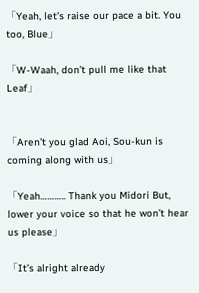「Yeah, let’s raise our pace a bit. You too, Blue」

「W-Waah, don’t pull me like that Leaf」


「Aren’t you glad Aoi, Sou-kun is coming along with us」

「Yeah……….. Thank you Midori But, lower your voice so that he won’t hear us please」

「It’s alright already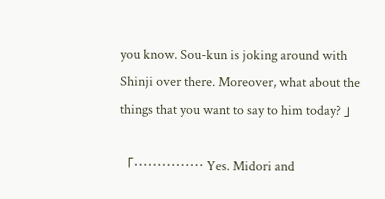you know. Sou-kun is joking around with Shinji over there. Moreover, what about the things that you want to say to him today? 」

「…………… Yes. Midori and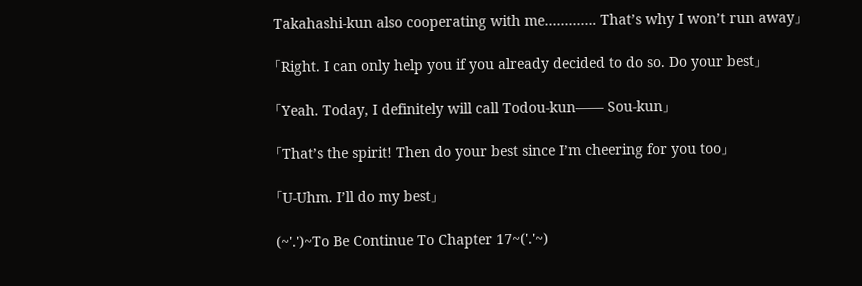Takahashi-kun also cooperating with me…………. That’s why I won’t run away」

「Right. I can only help you if you already decided to do so. Do your best」

「Yeah. Today, I definitely will call Todou-kun―― Sou-kun」

「That’s the spirit! Then do your best since I’m cheering for you too」

「U-Uhm. I’ll do my best」

(~'.')~To Be Continue To Chapter 17~('.'~)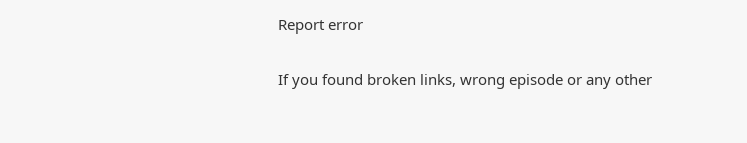Report error

If you found broken links, wrong episode or any other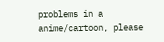problems in a anime/cartoon, please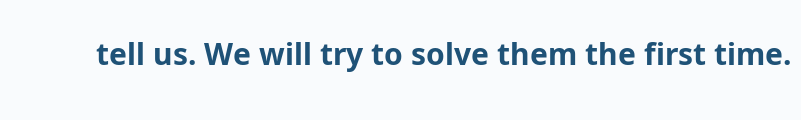tell us. We will try to solve them the first time.